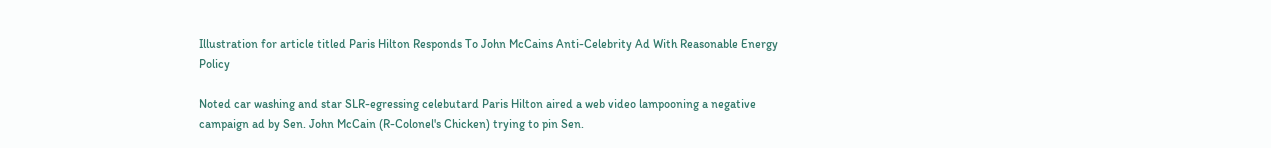Illustration for article titled Paris Hilton Responds To John McCains Anti-Celebrity Ad With Reasonable Energy Policy

Noted car washing and star SLR-egressing celebutard Paris Hilton aired a web video lampooning a negative campaign ad by Sen. John McCain (R-Colonel's Chicken) trying to pin Sen.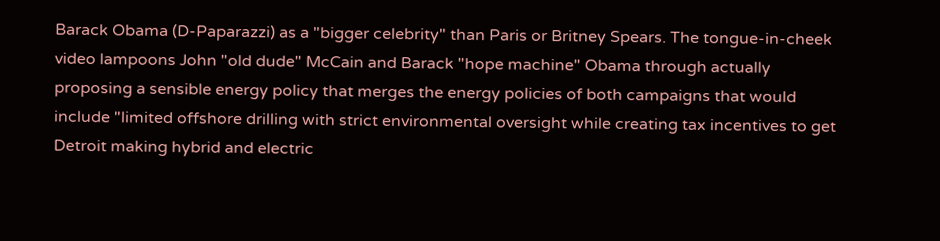Barack Obama (D-Paparazzi) as a "bigger celebrity" than Paris or Britney Spears. The tongue-in-cheek video lampoons John "old dude" McCain and Barack "hope machine" Obama through actually proposing a sensible energy policy that merges the energy policies of both campaigns that would include "limited offshore drilling with strict environmental oversight while creating tax incentives to get Detroit making hybrid and electric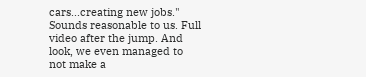cars...creating new jobs." Sounds reasonable to us. Full video after the jump. And look, we even managed to not make a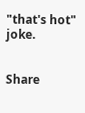"that's hot" joke.


Share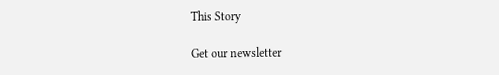This Story

Get our newsletter